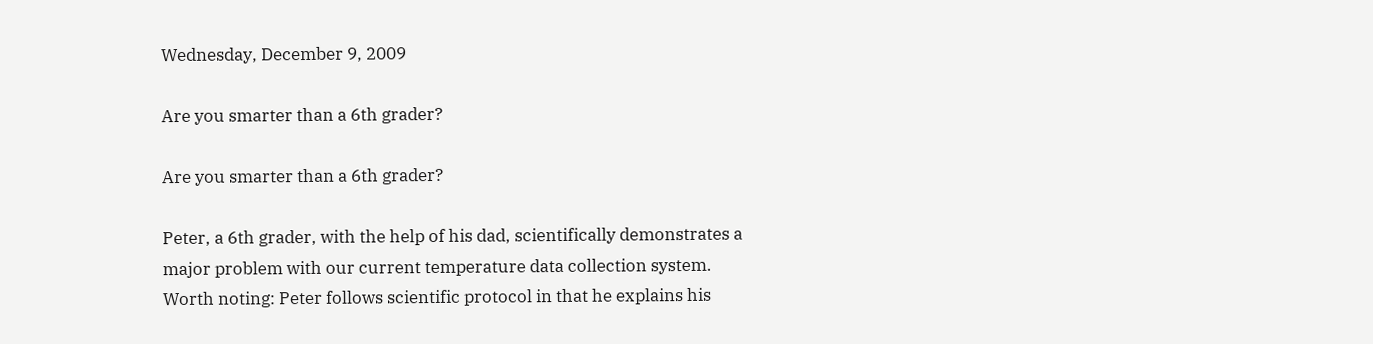Wednesday, December 9, 2009

Are you smarter than a 6th grader?

Are you smarter than a 6th grader?

Peter, a 6th grader, with the help of his dad, scientifically demonstrates a major problem with our current temperature data collection system. Worth noting: Peter follows scientific protocol in that he explains his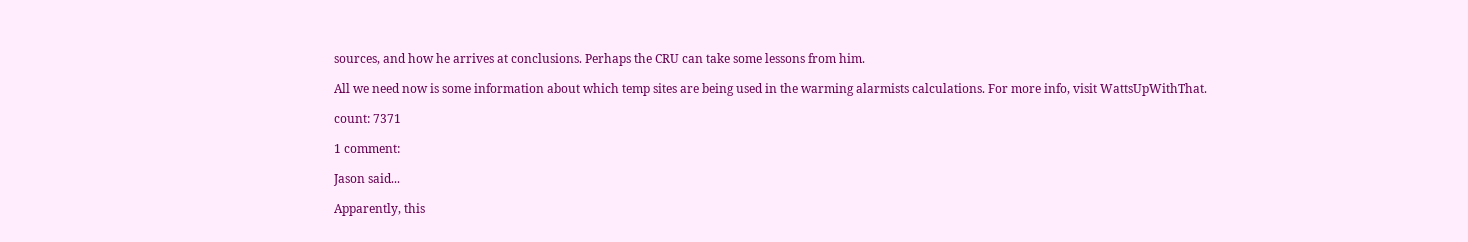sources, and how he arrives at conclusions. Perhaps the CRU can take some lessons from him.

All we need now is some information about which temp sites are being used in the warming alarmists calculations. For more info, visit WattsUpWithThat.

count: 7371

1 comment:

Jason said...

Apparently, this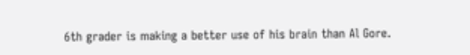6th grader is making a better use of his brain than Al Gore.